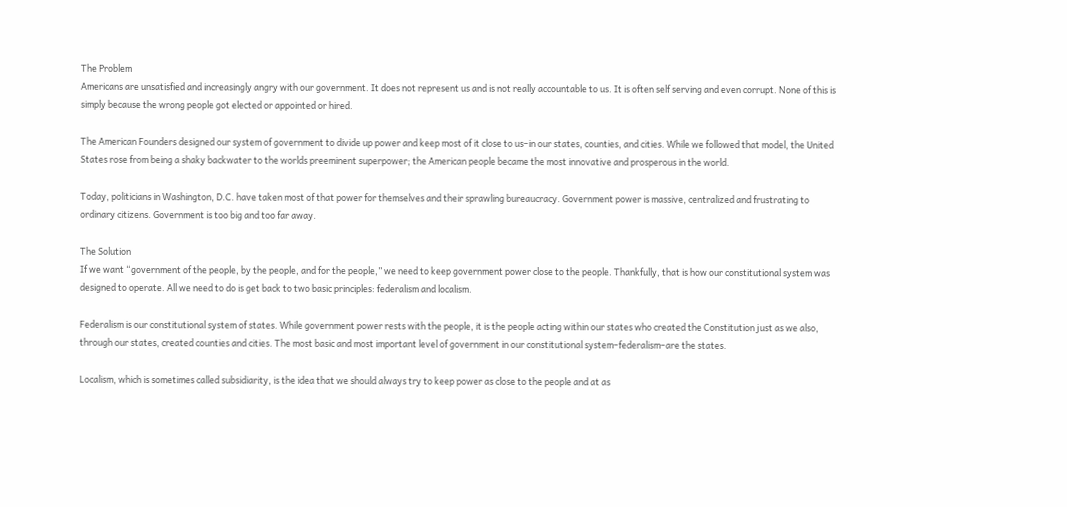The Problem
Americans are unsatisfied and increasingly angry with our government. It does not represent us and is not really accountable to us. It is often self serving and even corrupt. None of this is simply because the wrong people got elected or appointed or hired.

The American Founders designed our system of government to divide up power and keep most of it close to us–in our states, counties, and cities. While we followed that model, the United States rose from being a shaky backwater to the worlds preeminent superpower; the American people became the most innovative and prosperous in the world.

Today, politicians in Washington, D.C. have taken most of that power for themselves and their sprawling bureaucracy. Government power is massive, centralized and frustrating to ordinary citizens. Government is too big and too far away.

The Solution
If we want “government of the people, by the people, and for the people,” we need to keep government power close to the people. Thankfully, that is how our constitutional system was designed to operate. All we need to do is get back to two basic principles: federalism and localism.

Federalism is our constitutional system of states. While government power rests with the people, it is the people acting within our states who created the Constitution just as we also, through our states, created counties and cities. The most basic and most important level of government in our constitutional system–federalism–are the states.

Localism, which is sometimes called subsidiarity, is the idea that we should always try to keep power as close to the people and at as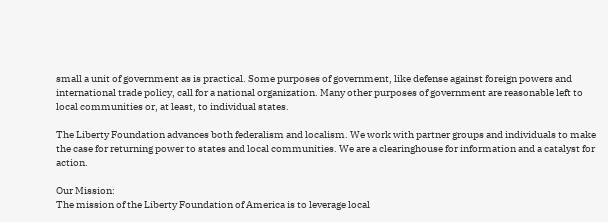small a unit of government as is practical. Some purposes of government, like defense against foreign powers and international trade policy, call for a national organization. Many other purposes of government are reasonable left to local communities or, at least, to individual states.

The Liberty Foundation advances both federalism and localism. We work with partner groups and individuals to make the case for returning power to states and local communities. We are a clearinghouse for information and a catalyst for action.

Our Mission:
The mission of the Liberty Foundation of America is to leverage local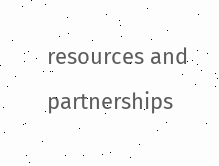resources and partnerships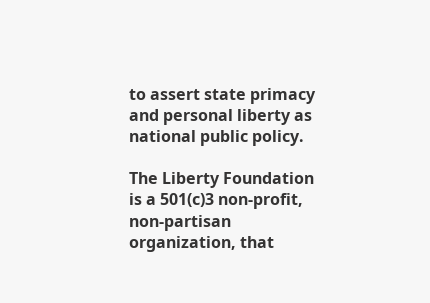to assert state primacy and personal liberty as national public policy.

The Liberty Foundation is a 501(c)3 non-profit, non-partisan organization, that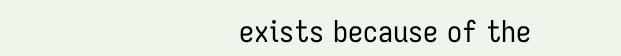exists because of the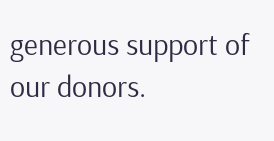generous support of our donors.